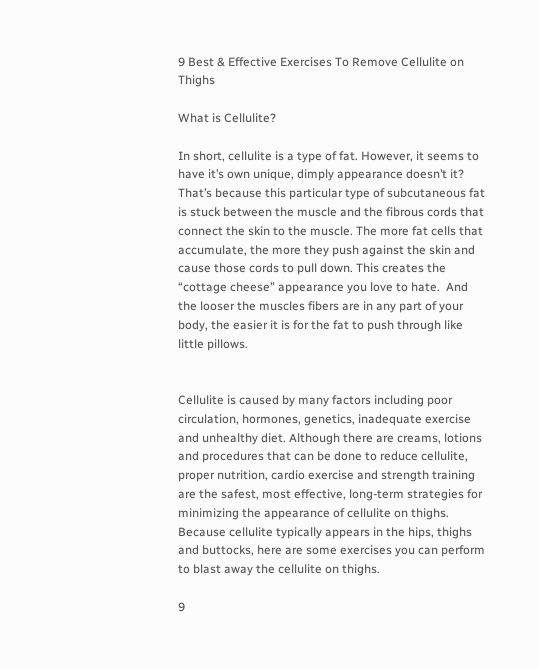9 Best & Effective Exercises To Remove Cellulite on Thighs

What is Cellulite?

In short, cellulite is a type of fat. However, it seems to have it’s own unique, dimply appearance doesn’t it? That’s because this particular type of subcutaneous fat is stuck between the muscle and the fibrous cords that connect the skin to the muscle. The more fat cells that accumulate, the more they push against the skin and cause those cords to pull down. This creates the “cottage cheese” appearance you love to hate.  And the looser the muscles fibers are in any part of your body, the easier it is for the fat to push through like little pillows.


Cellulite is caused by many factors including poor circulation, hormones, genetics, inadequate exercise and unhealthy diet. Although there are creams, lotions and procedures that can be done to reduce cellulite, proper nutrition, cardio exercise and strength training are the safest, most effective, long-term strategies for minimizing the appearance of cellulite on thighs. Because cellulite typically appears in the hips, thighs and buttocks, here are some exercises you can perform to blast away the cellulite on thighs.

9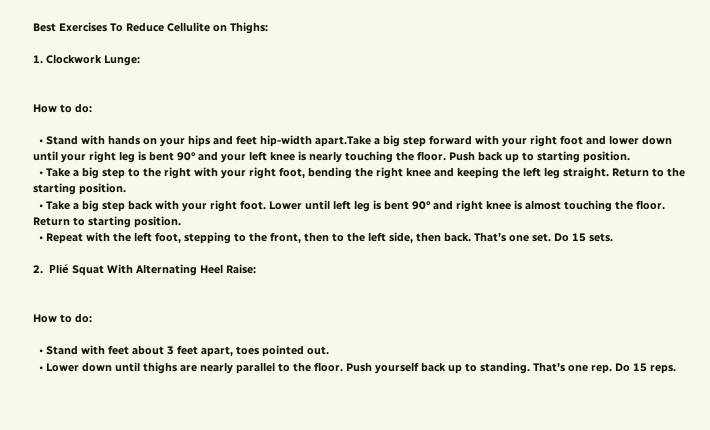Best Exercises To Reduce Cellulite on Thighs:

1. Clockwork Lunge:


How to do:

  • Stand with hands on your hips and feet hip-width apart.Take a big step forward with your right foot and lower down until your right leg is bent 90° and your left knee is nearly touching the floor. Push back up to starting position.
  • Take a big step to the right with your right foot, bending the right knee and keeping the left leg straight. Return to the starting position.
  • Take a big step back with your right foot. Lower until left leg is bent 90° and right knee is almost touching the floor. Return to starting position.
  • Repeat with the left foot, stepping to the front, then to the left side, then back. That’s one set. Do 15 sets.

2.  Plié Squat With Alternating Heel Raise:


How to do:

  • Stand with feet about 3 feet apart, toes pointed out.
  • Lower down until thighs are nearly parallel to the floor. Push yourself back up to standing. That’s one rep. Do 15 reps.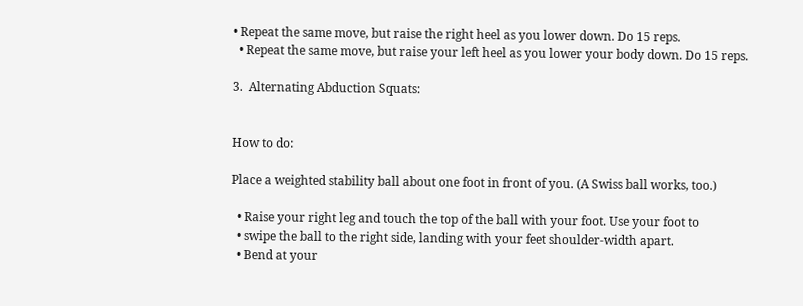• Repeat the same move, but raise the right heel as you lower down. Do 15 reps.
  • Repeat the same move, but raise your left heel as you lower your body down. Do 15 reps.

3.  Alternating Abduction Squats:


How to do:

Place a weighted stability ball about one foot in front of you. (A Swiss ball works, too.)

  • Raise your right leg and touch the top of the ball with your foot. Use your foot to
  • swipe the ball to the right side, landing with your feet shoulder-width apart.
  • Bend at your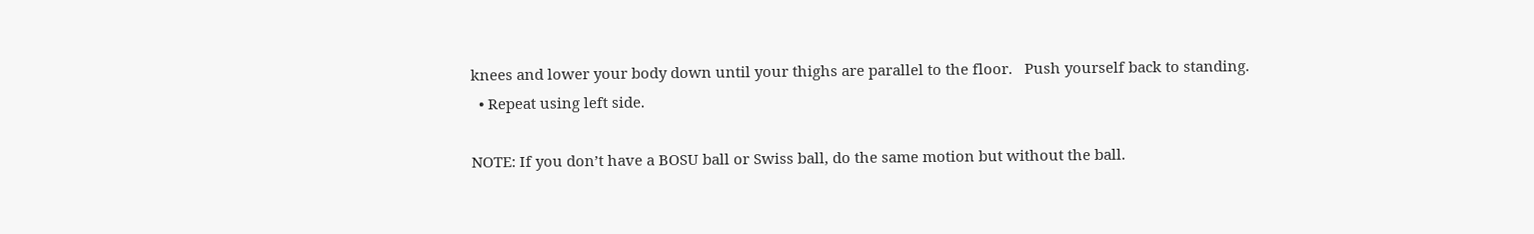knees and lower your body down until your thighs are parallel to the floor.   Push yourself back to standing.
  • Repeat using left side.

NOTE: If you don’t have a BOSU ball or Swiss ball, do the same motion but without the ball.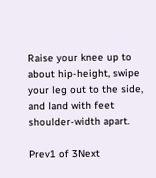Raise your knee up to about hip-height, swipe your leg out to the side, and land with feet shoulder-width apart.

Prev1 of 3Next